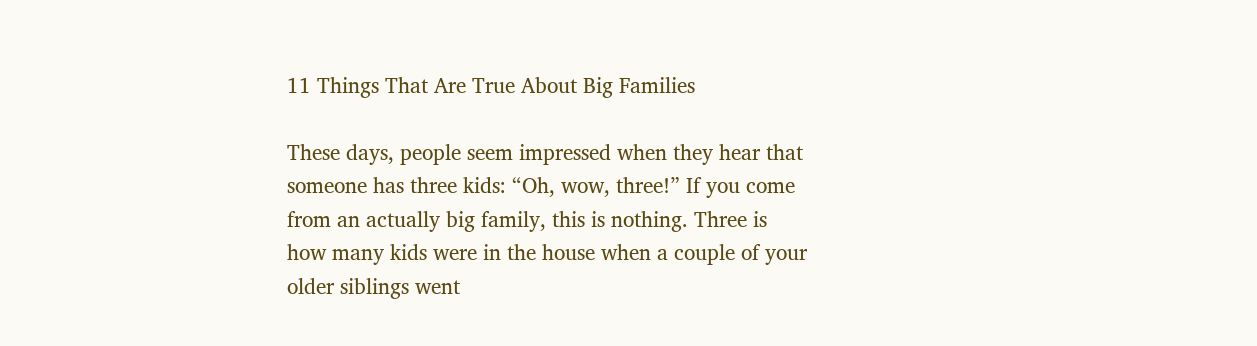11 Things That Are True About Big Families

These days, people seem impressed when they hear that someone has three kids: “Oh, wow, three!” If you come from an actually big family, this is nothing. Three is how many kids were in the house when a couple of your older siblings went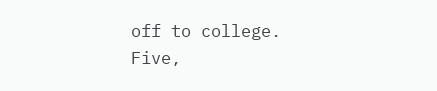off to college. Five,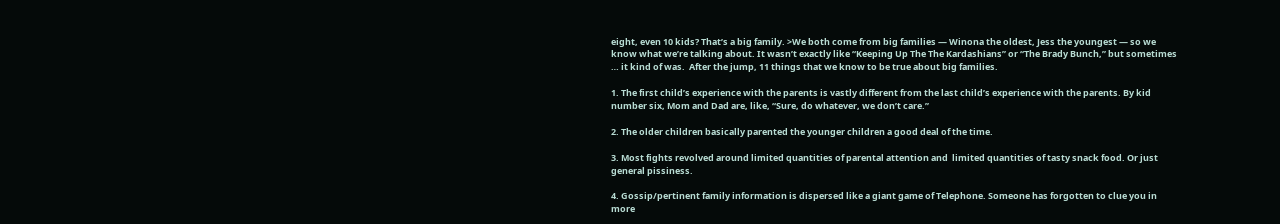eight, even 10 kids? That’s a big family. >We both come from big families — Winona the oldest, Jess the youngest — so we know what we’re talking about. It wasn’t exactly like “Keeping Up The The Kardashians” or “The Brady Bunch,” but sometimes … it kind of was.  After the jump, 11 things that we know to be true about big families.

1. The first child’s experience with the parents is vastly different from the last child’s experience with the parents. By kid number six, Mom and Dad are, like, “Sure, do whatever, we don’t care.”

2. The older children basically parented the younger children a good deal of the time.

3. Most fights revolved around limited quantities of parental attention and  limited quantities of tasty snack food. Or just general pissiness.

4. Gossip/pertinent family information is dispersed like a giant game of Telephone. Someone has forgotten to clue you in more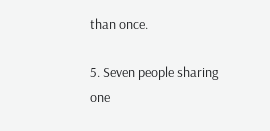than once.

5. Seven people sharing one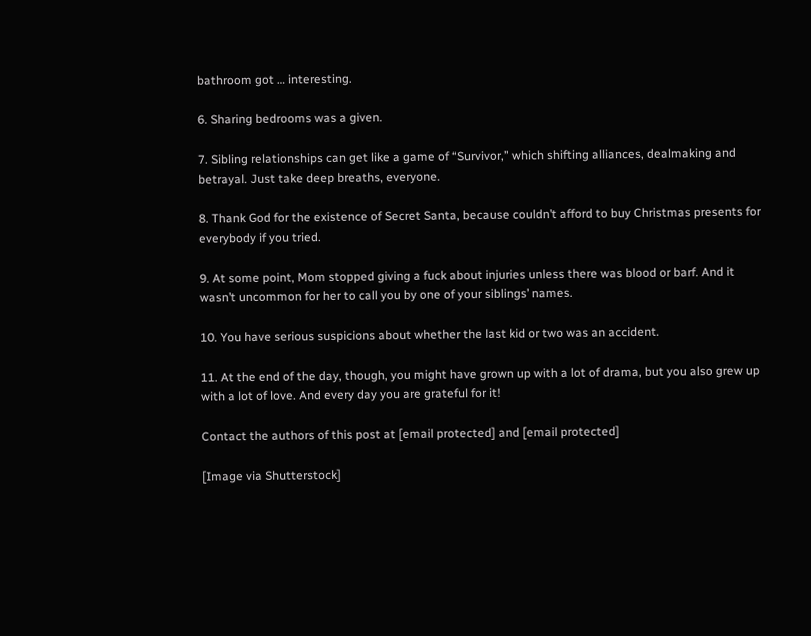bathroom got … interesting.

6. Sharing bedrooms was a given.

7. Sibling relationships can get like a game of “Survivor,” which shifting alliances, dealmaking and betrayal. Just take deep breaths, everyone.

8. Thank God for the existence of Secret Santa, because couldn’t afford to buy Christmas presents for everybody if you tried.

9. At some point, Mom stopped giving a fuck about injuries unless there was blood or barf. And it wasn’t uncommon for her to call you by one of your siblings’ names.

10. You have serious suspicions about whether the last kid or two was an accident.

11. At the end of the day, though, you might have grown up with a lot of drama, but you also grew up with a lot of love. And every day you are grateful for it!

Contact the authors of this post at [email protected] and [email protected]

[Image via Shutterstock]